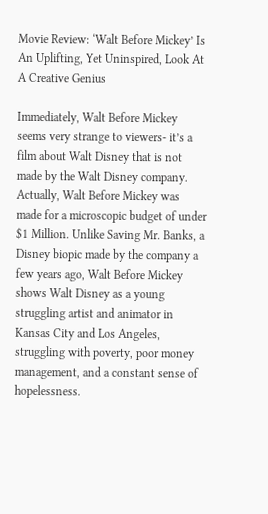Movie Review: ‘Walt Before Mickey’ Is An Uplifting, Yet Uninspired, Look At A Creative Genius

Immediately, Walt Before Mickey seems very strange to viewers- it’s a film about Walt Disney that is not made by the Walt Disney company. Actually, Walt Before Mickey was made for a microscopic budget of under $1 Million. Unlike Saving Mr. Banks, a Disney biopic made by the company a few years ago, Walt Before Mickey shows Walt Disney as a young struggling artist and animator in Kansas City and Los Angeles, struggling with poverty, poor money management, and a constant sense of hopelessness.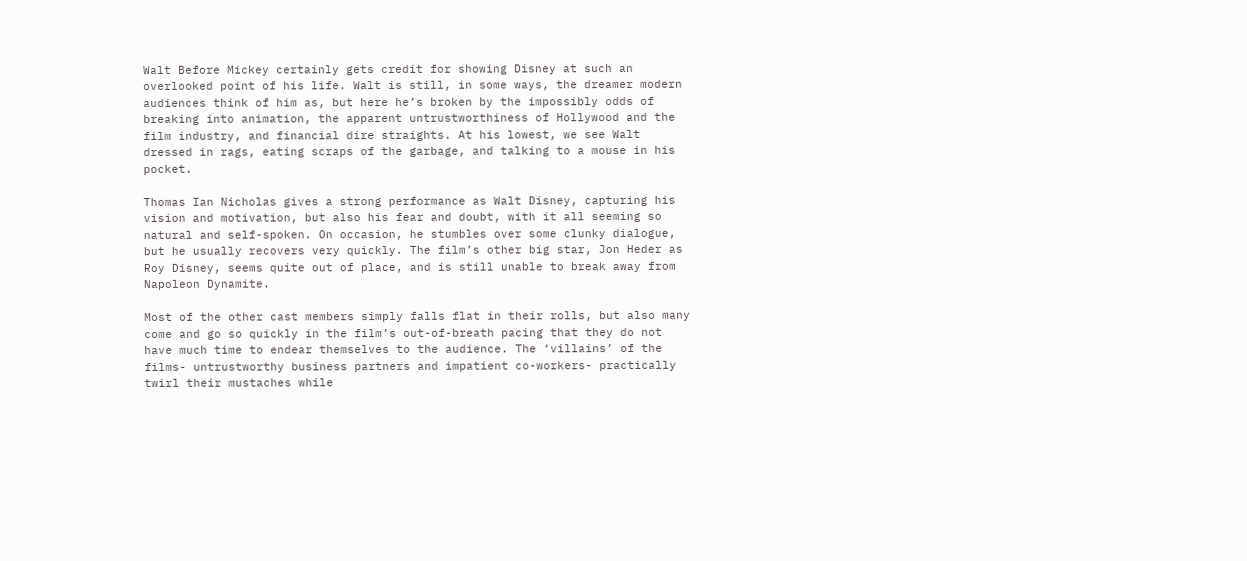Walt Before Mickey certainly gets credit for showing Disney at such an overlooked point of his life. Walt is still, in some ways, the dreamer modern audiences think of him as, but here he’s broken by the impossibly odds of breaking into animation, the apparent untrustworthiness of Hollywood and the film industry, and financial dire straights. At his lowest, we see Walt dressed in rags, eating scraps of the garbage, and talking to a mouse in his pocket.

Thomas Ian Nicholas gives a strong performance as Walt Disney, capturing his vision and motivation, but also his fear and doubt, with it all seeming so natural and self-spoken. On occasion, he stumbles over some clunky dialogue, but he usually recovers very quickly. The film’s other big star, Jon Heder as Roy Disney, seems quite out of place, and is still unable to break away from Napoleon Dynamite.

Most of the other cast members simply falls flat in their rolls, but also many come and go so quickly in the film’s out-of-breath pacing that they do not have much time to endear themselves to the audience. The ‘villains’ of the films- untrustworthy business partners and impatient co-workers- practically twirl their mustaches while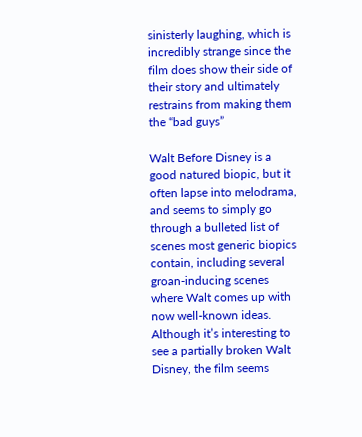sinisterly laughing, which is incredibly strange since the film does show their side of their story and ultimately restrains from making them the “bad guys”

Walt Before Disney is a good natured biopic, but it often lapse into melodrama, and seems to simply go through a bulleted list of scenes most generic biopics contain, including several groan-inducing scenes where Walt comes up with now well-known ideas. Although it’s interesting to see a partially broken Walt Disney, the film seems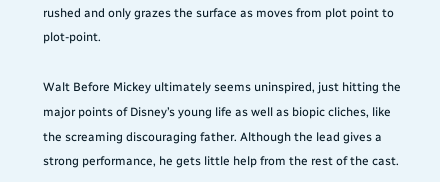rushed and only grazes the surface as moves from plot point to plot-point.

Walt Before Mickey ultimately seems uninspired, just hitting the major points of Disney’s young life as well as biopic cliches, like the screaming discouraging father. Although the lead gives a strong performance, he gets little help from the rest of the cast.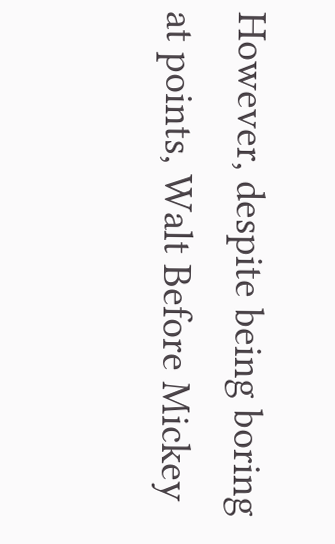However, despite being boring at points, Walt Before Mickey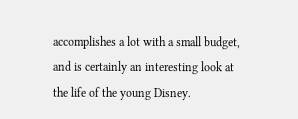accomplishes a lot with a small budget, and is certainly an interesting look at the life of the young Disney.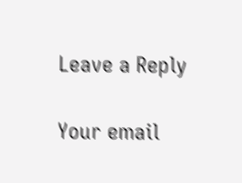Leave a Reply

Your email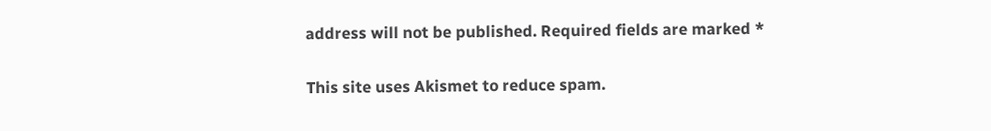address will not be published. Required fields are marked *

This site uses Akismet to reduce spam.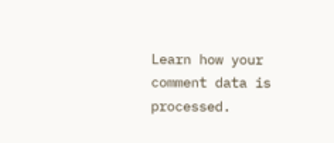Learn how your comment data is processed.